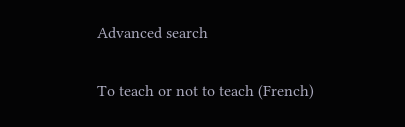Advanced search

To teach or not to teach (French)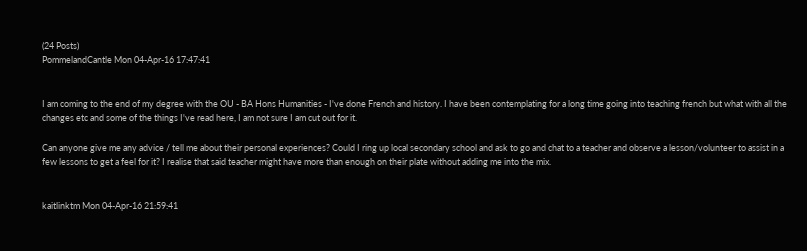(24 Posts)
PommelandCantle Mon 04-Apr-16 17:47:41


I am coming to the end of my degree with the OU - BA Hons Humanities - I've done French and history. I have been contemplating for a long time going into teaching french but what with all the changes etc and some of the things I've read here, I am not sure I am cut out for it.

Can anyone give me any advice / tell me about their personal experiences? Could I ring up local secondary school and ask to go and chat to a teacher and observe a lesson/volunteer to assist in a few lessons to get a feel for it? I realise that said teacher might have more than enough on their plate without adding me into the mix.


kaitlinktm Mon 04-Apr-16 21:59:41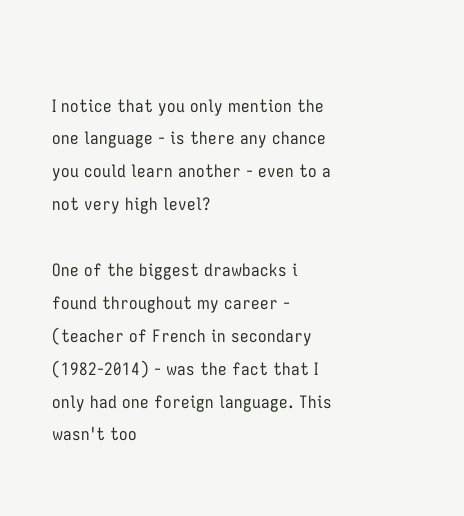I notice that you only mention the one language - is there any chance you could learn another - even to a not very high level?

One of the biggest drawbacks i found throughout my career - (teacher of French in secondary (1982-2014) - was the fact that I only had one foreign language. This wasn't too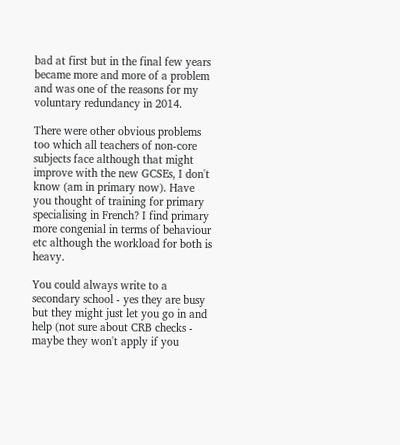bad at first but in the final few years became more and more of a problem and was one of the reasons for my voluntary redundancy in 2014.

There were other obvious problems too which all teachers of non-core subjects face although that might improve with the new GCSEs, I don't know (am in primary now). Have you thought of training for primary specialising in French? I find primary more congenial in terms of behaviour etc although the workload for both is heavy.

You could always write to a secondary school - yes they are busy but they might just let you go in and help (not sure about CRB checks - maybe they won't apply if you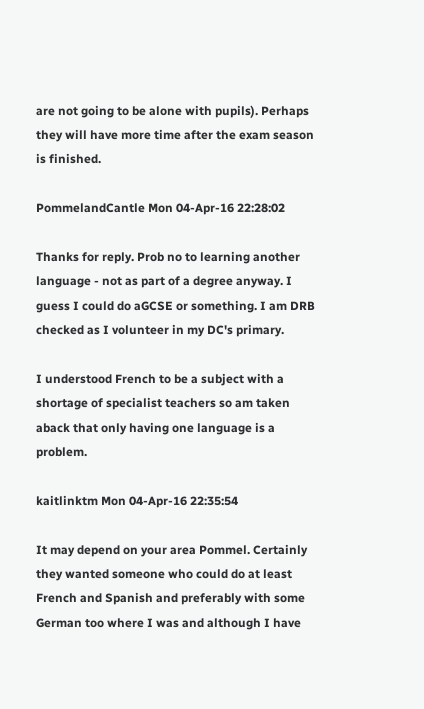are not going to be alone with pupils). Perhaps they will have more time after the exam season is finished.

PommelandCantle Mon 04-Apr-16 22:28:02

Thanks for reply. Prob no to learning another language - not as part of a degree anyway. I guess I could do aGCSE or something. I am DRB checked as I volunteer in my DC's primary.

I understood French to be a subject with a shortage of specialist teachers so am taken aback that only having one language is a problem.

kaitlinktm Mon 04-Apr-16 22:35:54

It may depend on your area Pommel. Certainly they wanted someone who could do at least French and Spanish and preferably with some German too where I was and although I have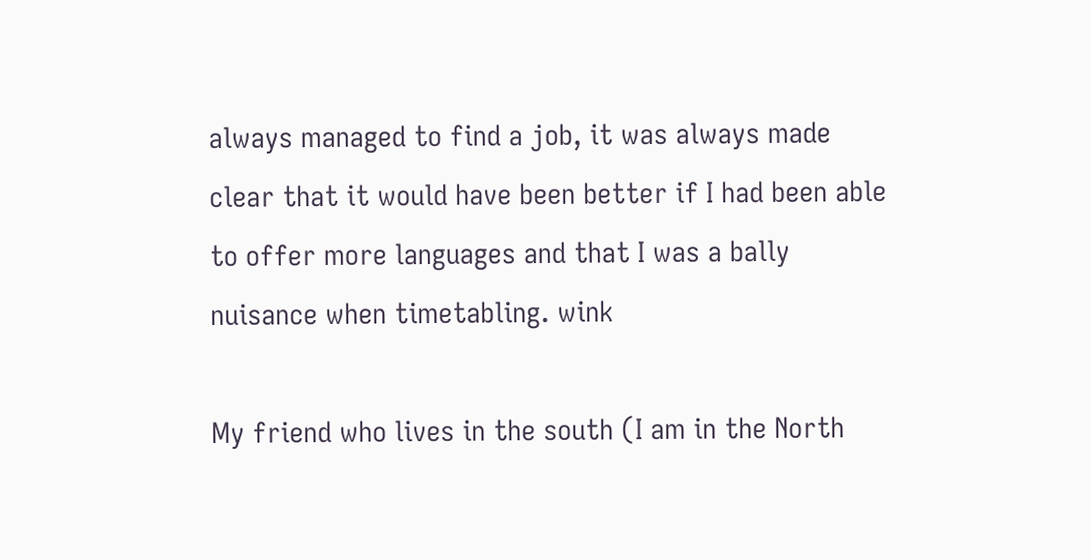always managed to find a job, it was always made clear that it would have been better if I had been able to offer more languages and that I was a bally nuisance when timetabling. wink

My friend who lives in the south (I am in the North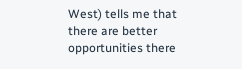West) tells me that there are better opportunities there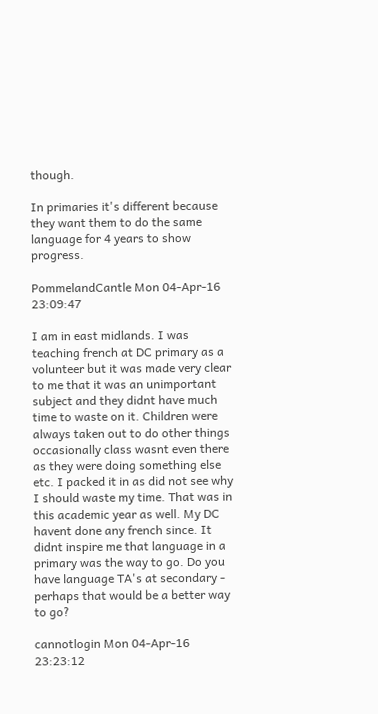though.

In primaries it's different because they want them to do the same language for 4 years to show progress.

PommelandCantle Mon 04-Apr-16 23:09:47

I am in east midlands. I was teaching french at DC primary as a volunteer but it was made very clear to me that it was an unimportant subject and they didnt have much time to waste on it. Children were always taken out to do other things occasionally class wasnt even there as they were doing something else etc. I packed it in as did not see why I should waste my time. That was in this academic year as well. My DC havent done any french since. It didnt inspire me that language in a primary was the way to go. Do you have language TA's at secondary - perhaps that would be a better way to go?

cannotlogin Mon 04-Apr-16 23:23:12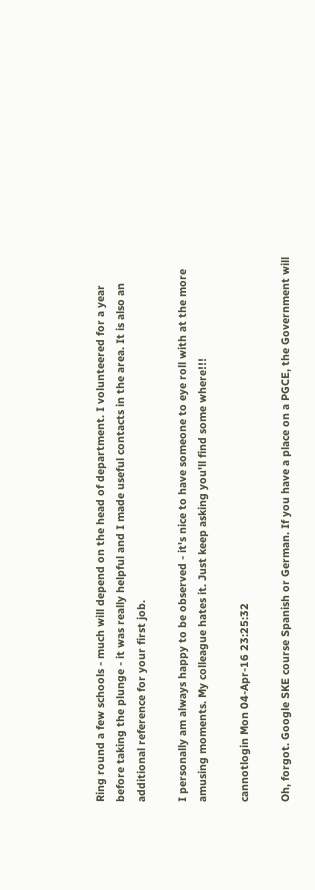Ring round a few schools - much will depend on the head of department. I volunteered for a year before taking the plunge - it was really helpful and I made useful contacts in the area. It is also an additional reference for your first job.

I personally am always happy to be observed - it's nice to have someone to eye roll with at the more amusing moments. My colleague hates it. Just keep asking you'll find some where!!!

cannotlogin Mon 04-Apr-16 23:25:32

Oh, forgot. Google SKE course Spanish or German. If you have a place on a PGCE, the Government will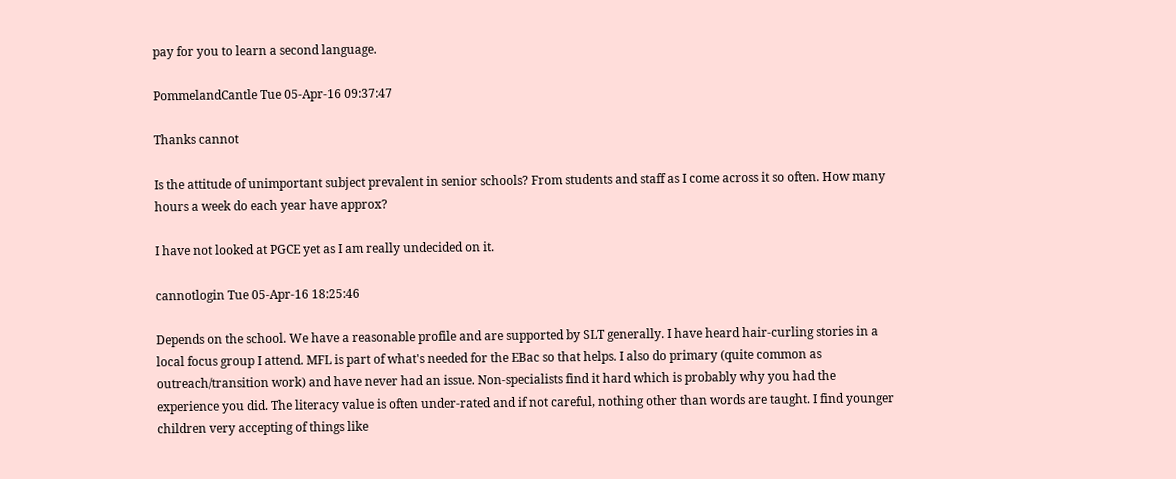pay for you to learn a second language.

PommelandCantle Tue 05-Apr-16 09:37:47

Thanks cannot

Is the attitude of unimportant subject prevalent in senior schools? From students and staff as I come across it so often. How many hours a week do each year have approx?

I have not looked at PGCE yet as I am really undecided on it.

cannotlogin Tue 05-Apr-16 18:25:46

Depends on the school. We have a reasonable profile and are supported by SLT generally. I have heard hair-curling stories in a local focus group I attend. MFL is part of what's needed for the EBac so that helps. I also do primary (quite common as outreach/transition work) and have never had an issue. Non-specialists find it hard which is probably why you had the experience you did. The literacy value is often under-rated and if not careful, nothing other than words are taught. I find younger children very accepting of things like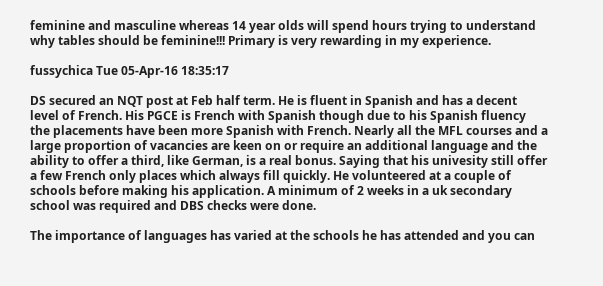feminine and masculine whereas 14 year olds will spend hours trying to understand why tables should be feminine!!! Primary is very rewarding in my experience.

fussychica Tue 05-Apr-16 18:35:17

DS secured an NQT post at Feb half term. He is fluent in Spanish and has a decent level of French. His PGCE is French with Spanish though due to his Spanish fluency the placements have been more Spanish with French. Nearly all the MFL courses and a large proportion of vacancies are keen on or require an additional language and the ability to offer a third, like German, is a real bonus. Saying that his univesity still offer a few French only places which always fill quickly. He volunteered at a couple of schools before making his application. A minimum of 2 weeks in a uk secondary school was required and DBS checks were done.

The importance of languages has varied at the schools he has attended and you can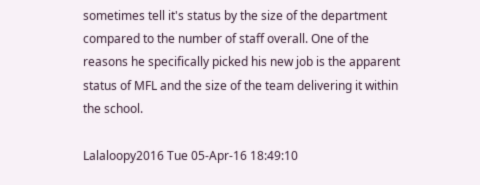sometimes tell it's status by the size of the department compared to the number of staff overall. One of the reasons he specifically picked his new job is the apparent status of MFL and the size of the team delivering it within the school.

Lalaloopy2016 Tue 05-Apr-16 18:49:10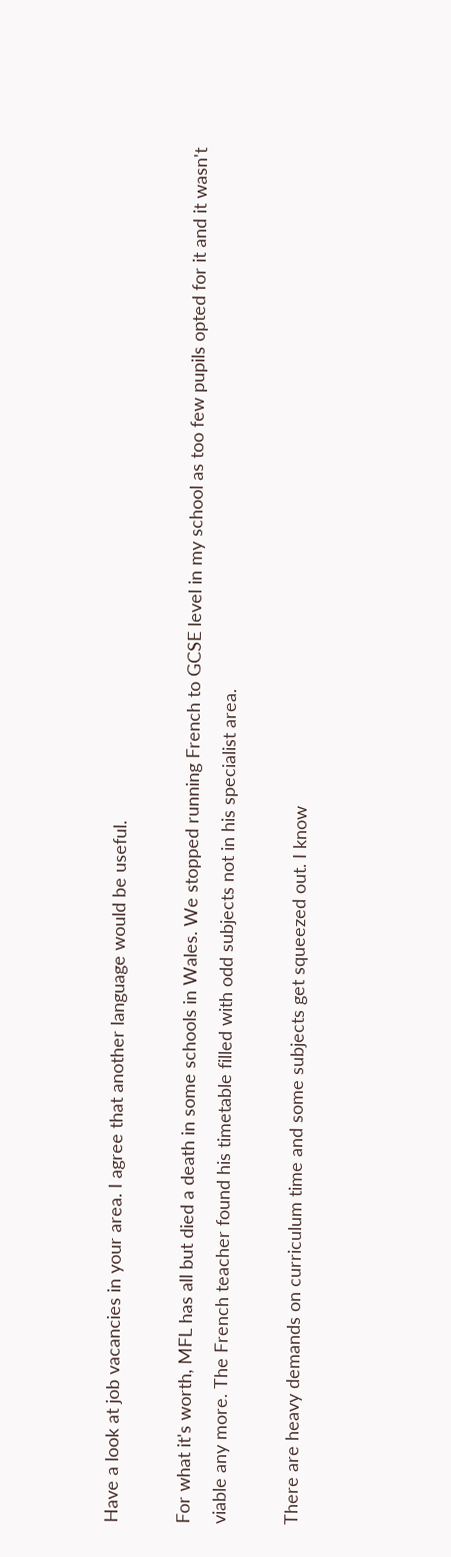Have a look at job vacancies in your area. I agree that another language would be useful.

For what it's worth, MFL has all but died a death in some schools in Wales. We stopped running French to GCSE level in my school as too few pupils opted for it and it wasn't viable any more. The French teacher found his timetable filled with odd subjects not in his specialist area.

There are heavy demands on curriculum time and some subjects get squeezed out. I know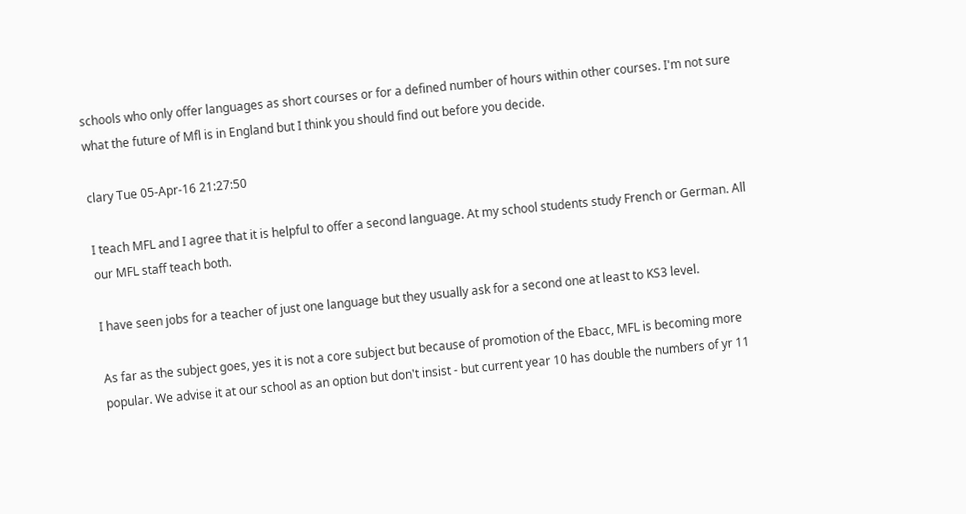schools who only offer languages as short courses or for a defined number of hours within other courses. I'm not sure what the future of Mfl is in England but I think you should find out before you decide.

clary Tue 05-Apr-16 21:27:50

I teach MFL and I agree that it is helpful to offer a second language. At my school students study French or German. All our MFL staff teach both.

I have seen jobs for a teacher of just one language but they usually ask for a second one at least to KS3 level.

As far as the subject goes, yes it is not a core subject but because of promotion of the Ebacc, MFL is becoming more popular. We advise it at our school as an option but don't insist - but current year 10 has double the numbers of yr 11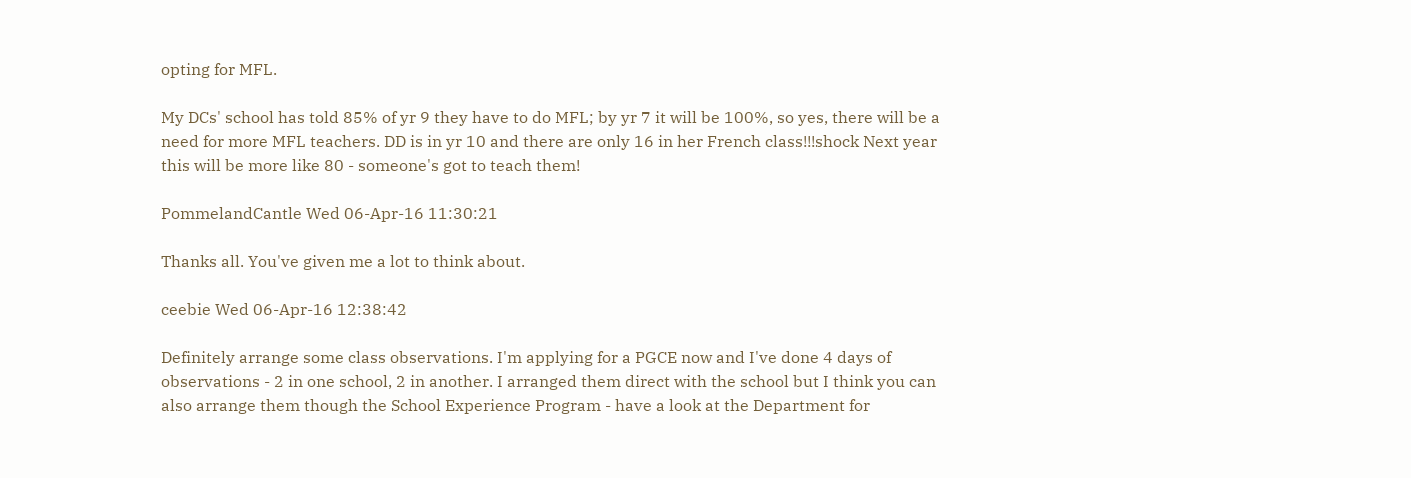opting for MFL.

My DCs' school has told 85% of yr 9 they have to do MFL; by yr 7 it will be 100%, so yes, there will be a need for more MFL teachers. DD is in yr 10 and there are only 16 in her French class!!!shock Next year this will be more like 80 - someone's got to teach them!

PommelandCantle Wed 06-Apr-16 11:30:21

Thanks all. You've given me a lot to think about.

ceebie Wed 06-Apr-16 12:38:42

Definitely arrange some class observations. I'm applying for a PGCE now and I've done 4 days of observations - 2 in one school, 2 in another. I arranged them direct with the school but I think you can also arrange them though the School Experience Program - have a look at the Department for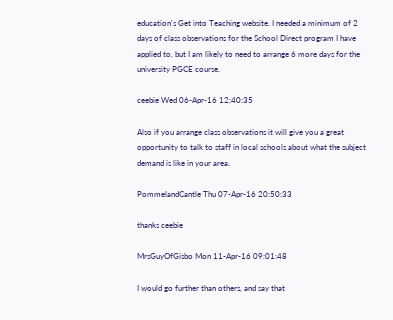education's Get into Teaching website. I needed a minimum of 2 days of class observations for the School Direct program I have applied to, but I am likely to need to arrange 6 more days for the university PGCE course.

ceebie Wed 06-Apr-16 12:40:35

Also if you arrange class observations it will give you a great opportunity to talk to staff in local schools about what the subject demand is like in your area.

PommelandCantle Thu 07-Apr-16 20:50:33

thanks ceebie

MrsGuyOfGisbo Mon 11-Apr-16 09:01:48

I would go further than others, and say that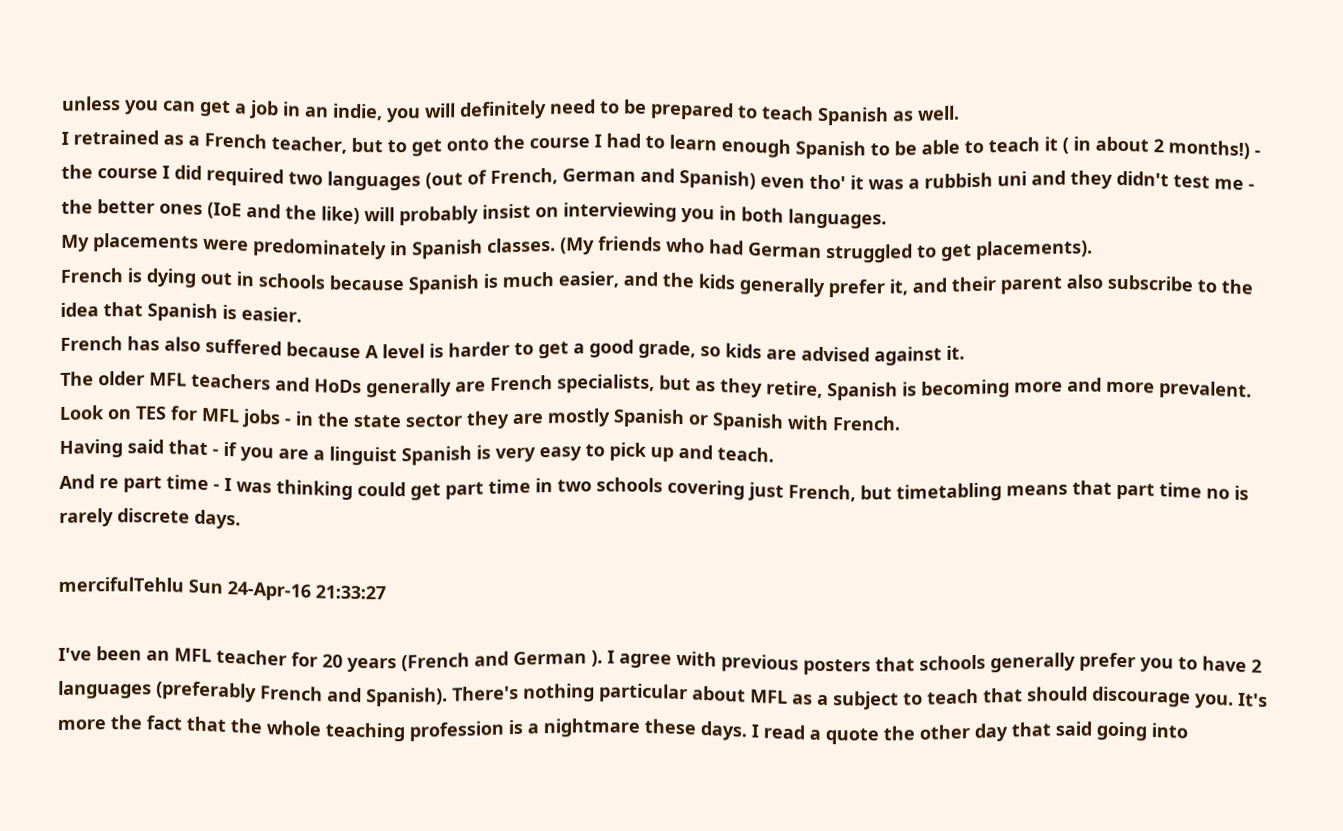unless you can get a job in an indie, you will definitely need to be prepared to teach Spanish as well.
I retrained as a French teacher, but to get onto the course I had to learn enough Spanish to be able to teach it ( in about 2 months!) - the course I did required two languages (out of French, German and Spanish) even tho' it was a rubbish uni and they didn't test me - the better ones (IoE and the like) will probably insist on interviewing you in both languages.
My placements were predominately in Spanish classes. (My friends who had German struggled to get placements).
French is dying out in schools because Spanish is much easier, and the kids generally prefer it, and their parent also subscribe to the idea that Spanish is easier.
French has also suffered because A level is harder to get a good grade, so kids are advised against it.
The older MFL teachers and HoDs generally are French specialists, but as they retire, Spanish is becoming more and more prevalent.
Look on TES for MFL jobs - in the state sector they are mostly Spanish or Spanish with French.
Having said that - if you are a linguist Spanish is very easy to pick up and teach.
And re part time - I was thinking could get part time in two schools covering just French, but timetabling means that part time no is rarely discrete days.

mercifulTehlu Sun 24-Apr-16 21:33:27

I've been an MFL teacher for 20 years (French and German ). I agree with previous posters that schools generally prefer you to have 2 languages (preferably French and Spanish). There's nothing particular about MFL as a subject to teach that should discourage you. It's more the fact that the whole teaching profession is a nightmare these days. I read a quote the other day that said going into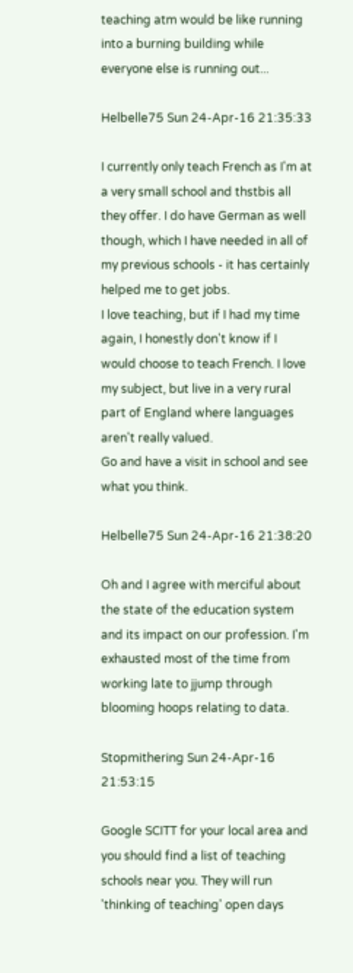teaching atm would be like running into a burning building while everyone else is running out...

Helbelle75 Sun 24-Apr-16 21:35:33

I currently only teach French as I'm at a very small school and thstbis all they offer. I do have German as well though, which I have needed in all of my previous schools - it has certainly helped me to get jobs.
I love teaching, but if I had my time again, I honestly don't know if I would choose to teach French. I love my subject, but live in a very rural part of England where languages aren't really valued.
Go and have a visit in school and see what you think.

Helbelle75 Sun 24-Apr-16 21:38:20

Oh and I agree with merciful about the state of the education system and its impact on our profession. I'm exhausted most of the time from working late to jjump through blooming hoops relating to data.

Stopmithering Sun 24-Apr-16 21:53:15

Google SCITT for your local area and you should find a list of teaching schools near you. They will run 'thinking of teaching' open days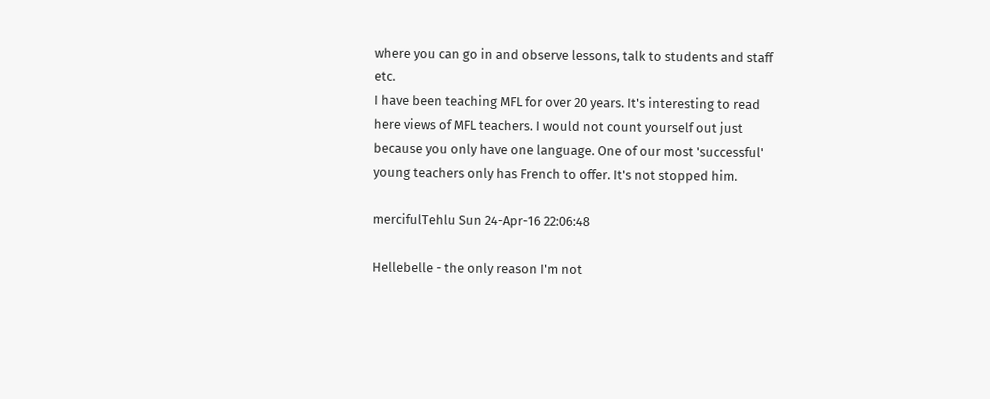where you can go in and observe lessons, talk to students and staff etc.
I have been teaching MFL for over 20 years. It's interesting to read here views of MFL teachers. I would not count yourself out just because you only have one language. One of our most 'successful' young teachers only has French to offer. It's not stopped him.

mercifulTehlu Sun 24-Apr-16 22:06:48

Hellebelle - the only reason I'm not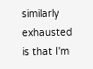similarly exhausted is that I'm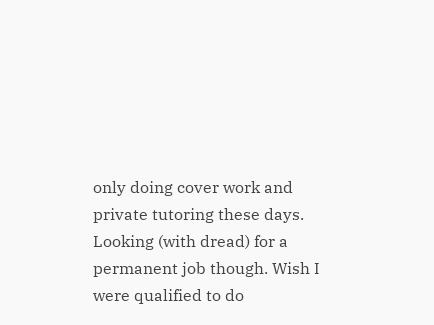only doing cover work and private tutoring these days. Looking (with dread) for a permanent job though. Wish I were qualified to do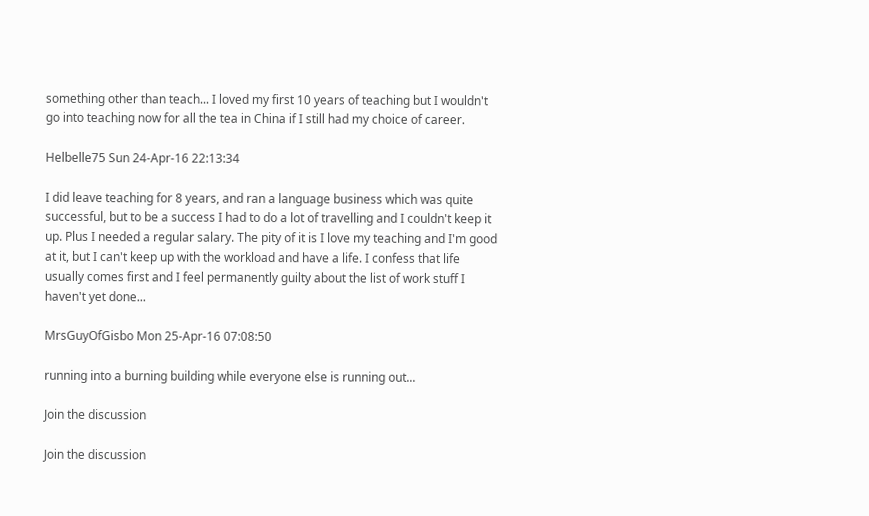something other than teach... I loved my first 10 years of teaching but I wouldn't go into teaching now for all the tea in China if I still had my choice of career.

Helbelle75 Sun 24-Apr-16 22:13:34

I did leave teaching for 8 years, and ran a language business which was quite successful, but to be a success I had to do a lot of travelling and I couldn't keep it up. Plus I needed a regular salary. The pity of it is I love my teaching and I'm good at it, but I can't keep up with the workload and have a life. I confess that life usually comes first and I feel permanently guilty about the list of work stuff I haven't yet done...

MrsGuyOfGisbo Mon 25-Apr-16 07:08:50

running into a burning building while everyone else is running out...

Join the discussion

Join the discussion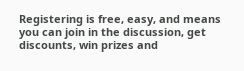Registering is free, easy, and means you can join in the discussion, get discounts, win prizes and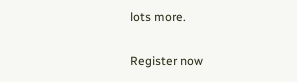lots more.

Register now